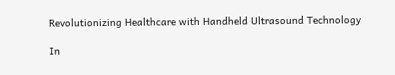Revolutionizing Healthcare with Handheld Ultrasound Technology

In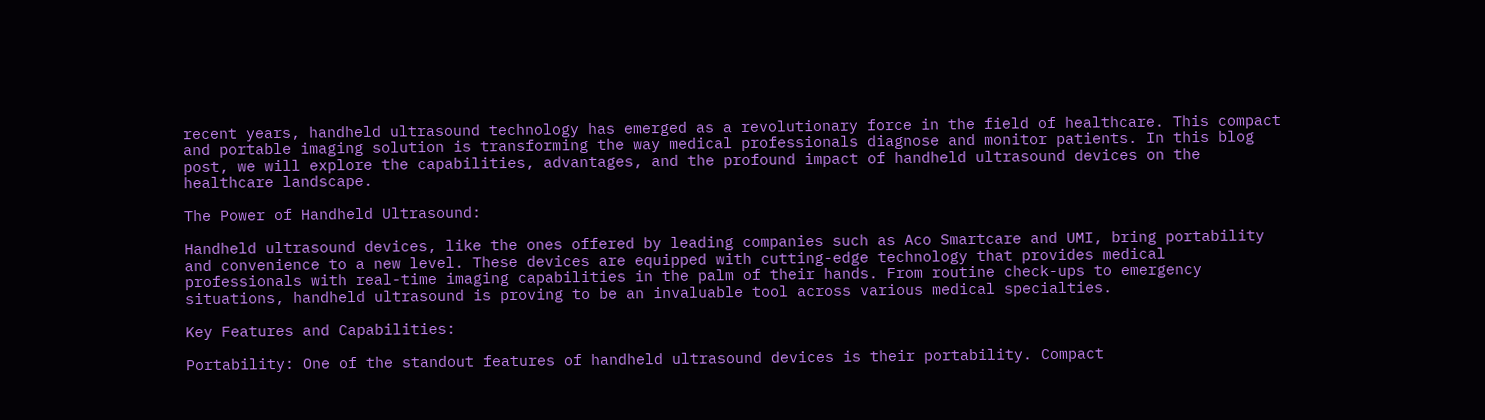recent years, handheld ultrasound technology has emerged as a revolutionary force in the field of healthcare. This compact and portable imaging solution is transforming the way medical professionals diagnose and monitor patients. In this blog post, we will explore the capabilities, advantages, and the profound impact of handheld ultrasound devices on the healthcare landscape.

The Power of Handheld Ultrasound:

Handheld ultrasound devices, like the ones offered by leading companies such as Aco Smartcare and UMI, bring portability and convenience to a new level. These devices are equipped with cutting-edge technology that provides medical professionals with real-time imaging capabilities in the palm of their hands. From routine check-ups to emergency situations, handheld ultrasound is proving to be an invaluable tool across various medical specialties.

Key Features and Capabilities:

Portability: One of the standout features of handheld ultrasound devices is their portability. Compact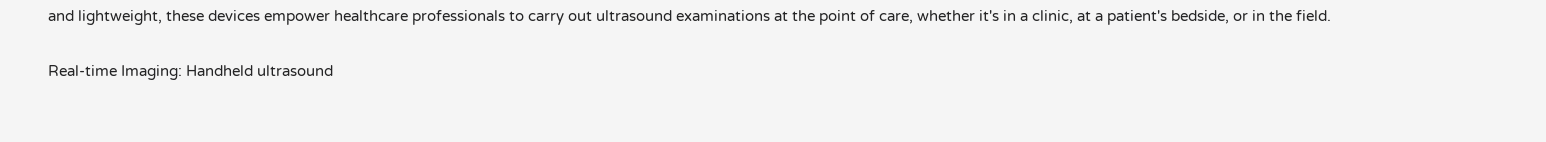and lightweight, these devices empower healthcare professionals to carry out ultrasound examinations at the point of care, whether it's in a clinic, at a patient's bedside, or in the field.

Real-time Imaging: Handheld ultrasound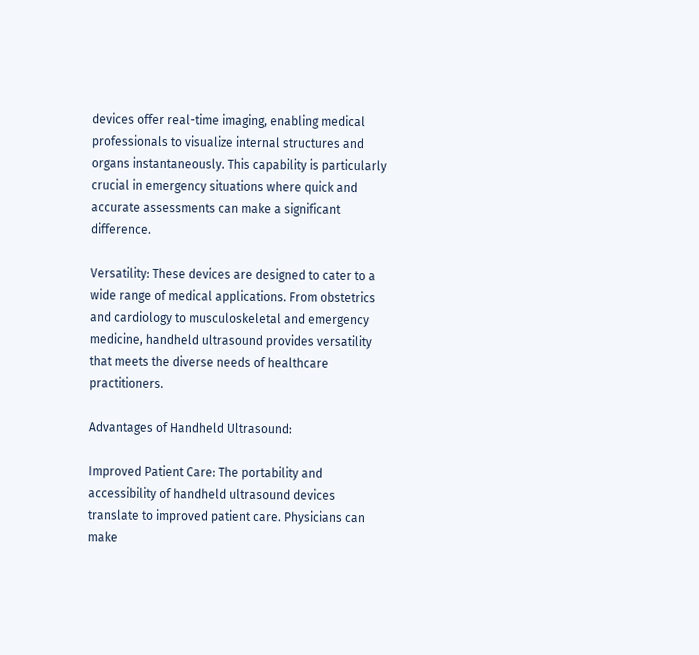devices offer real-time imaging, enabling medical professionals to visualize internal structures and organs instantaneously. This capability is particularly crucial in emergency situations where quick and accurate assessments can make a significant difference.

Versatility: These devices are designed to cater to a wide range of medical applications. From obstetrics and cardiology to musculoskeletal and emergency medicine, handheld ultrasound provides versatility that meets the diverse needs of healthcare practitioners.

Advantages of Handheld Ultrasound:

Improved Patient Care: The portability and accessibility of handheld ultrasound devices translate to improved patient care. Physicians can make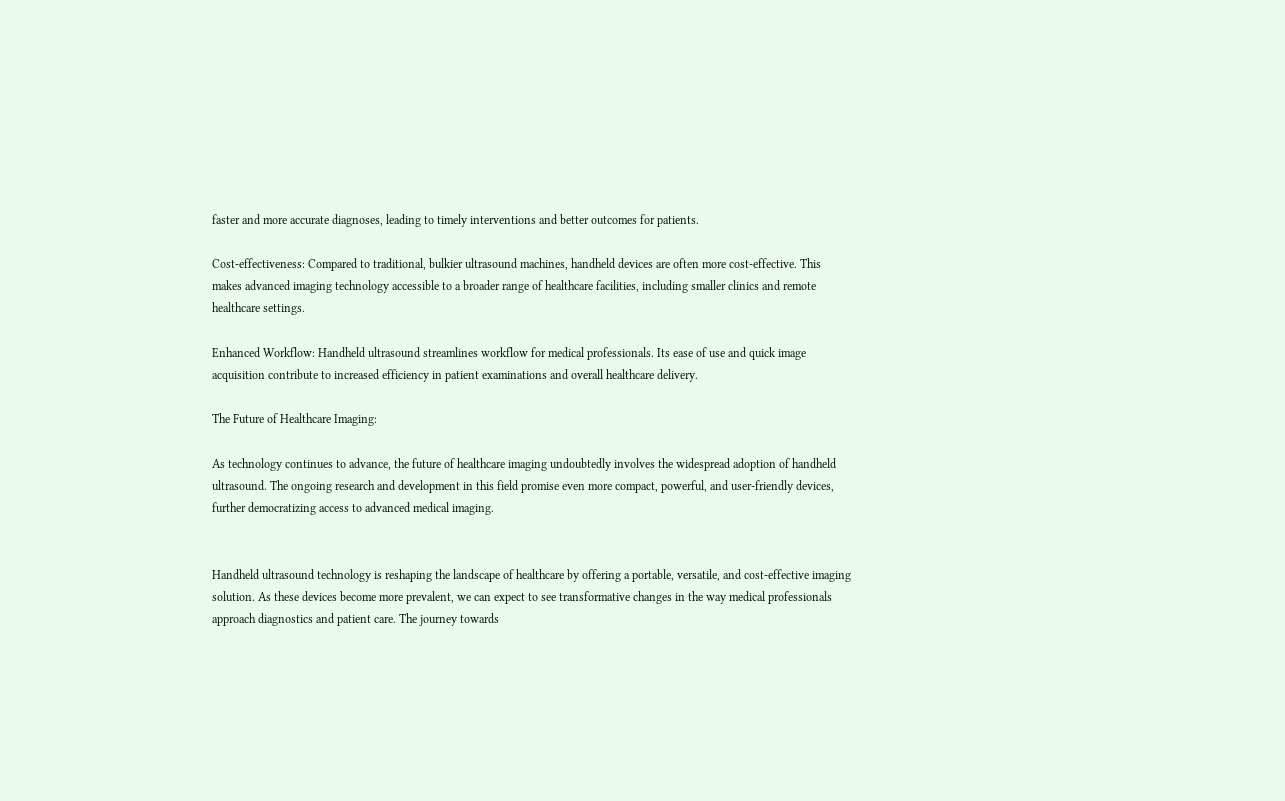faster and more accurate diagnoses, leading to timely interventions and better outcomes for patients.

Cost-effectiveness: Compared to traditional, bulkier ultrasound machines, handheld devices are often more cost-effective. This makes advanced imaging technology accessible to a broader range of healthcare facilities, including smaller clinics and remote healthcare settings.

Enhanced Workflow: Handheld ultrasound streamlines workflow for medical professionals. Its ease of use and quick image acquisition contribute to increased efficiency in patient examinations and overall healthcare delivery.

The Future of Healthcare Imaging:

As technology continues to advance, the future of healthcare imaging undoubtedly involves the widespread adoption of handheld ultrasound. The ongoing research and development in this field promise even more compact, powerful, and user-friendly devices, further democratizing access to advanced medical imaging.


Handheld ultrasound technology is reshaping the landscape of healthcare by offering a portable, versatile, and cost-effective imaging solution. As these devices become more prevalent, we can expect to see transformative changes in the way medical professionals approach diagnostics and patient care. The journey towards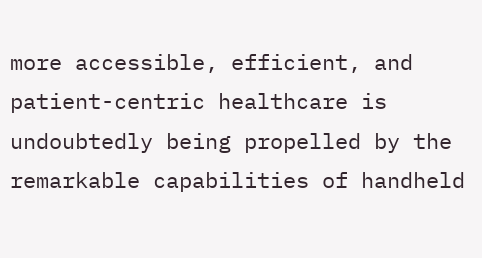more accessible, efficient, and patient-centric healthcare is undoubtedly being propelled by the remarkable capabilities of handheld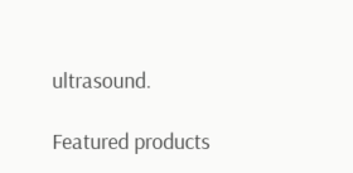ultrasound.

Featured products